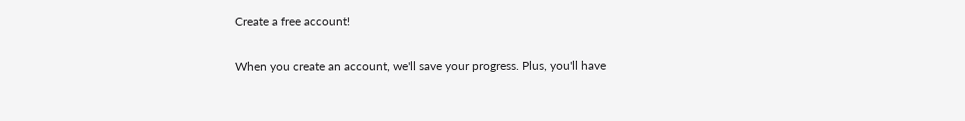Create a free account!

When you create an account, we'll save your progress. Plus, you'll have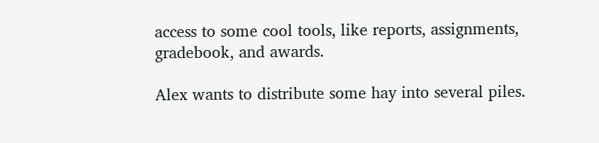access to some cool tools, like reports, assignments, gradebook, and awards.

Alex wants to distribute some hay into several piles.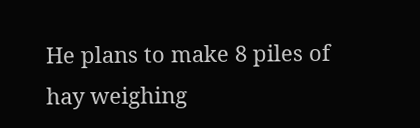He plans to make 8 piles of hay weighing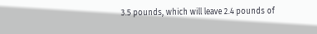3.5 pounds, which will leave 2.4 pounds of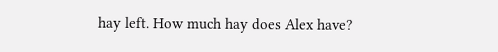hay left. How much hay does Alex have?